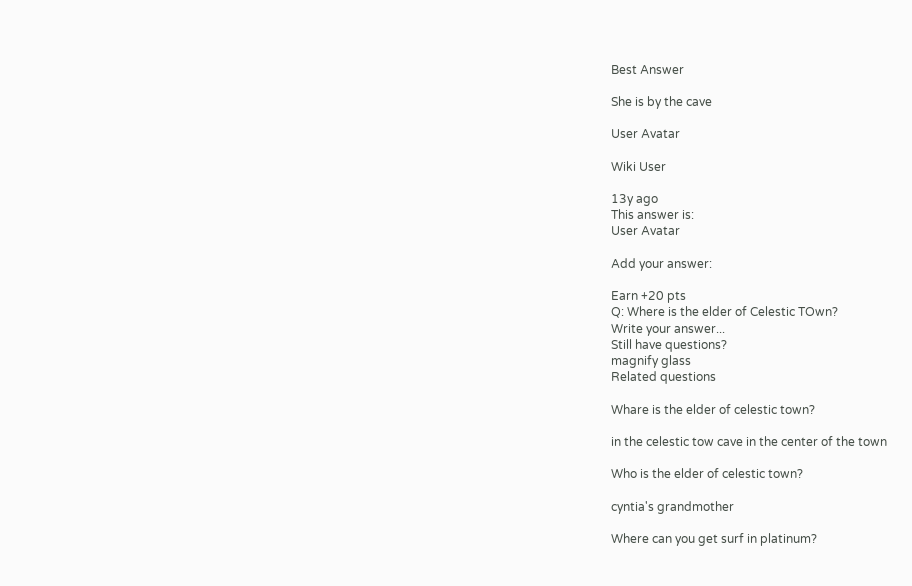Best Answer

She is by the cave

User Avatar

Wiki User

13y ago
This answer is:
User Avatar

Add your answer:

Earn +20 pts
Q: Where is the elder of Celestic TOwn?
Write your answer...
Still have questions?
magnify glass
Related questions

Whare is the elder of celestic town?

in the celestic tow cave in the center of the town

Who is the elder of celestic town?

cyntia's grandmother

Where can you get surf in platinum?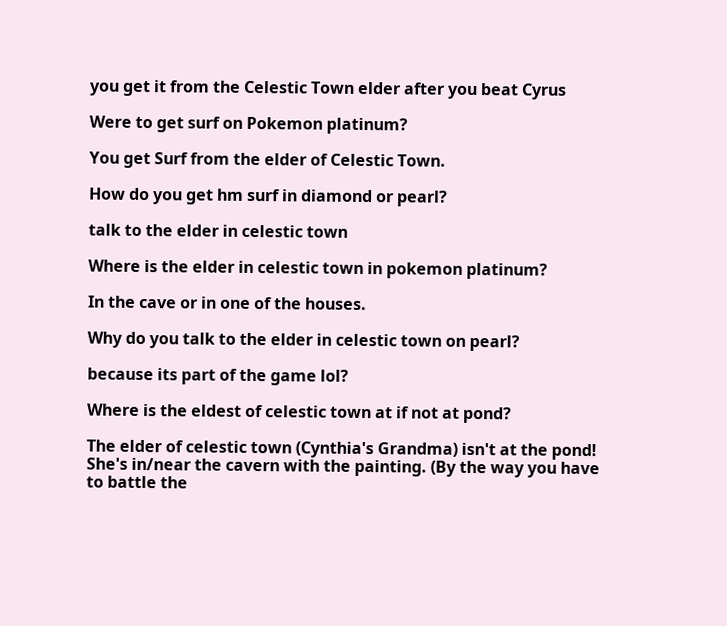you get it from the Celestic Town elder after you beat Cyrus

Were to get surf on Pokemon platinum?

You get Surf from the elder of Celestic Town.

How do you get hm surf in diamond or pearl?

talk to the elder in celestic town

Where is the elder in celestic town in pokemon platinum?

In the cave or in one of the houses.

Why do you talk to the elder in celestic town on pearl?

because its part of the game lol?

Where is the eldest of celestic town at if not at pond?

The elder of celestic town (Cynthia's Grandma) isn't at the pond! She's in/near the cavern with the painting. (By the way you have to battle the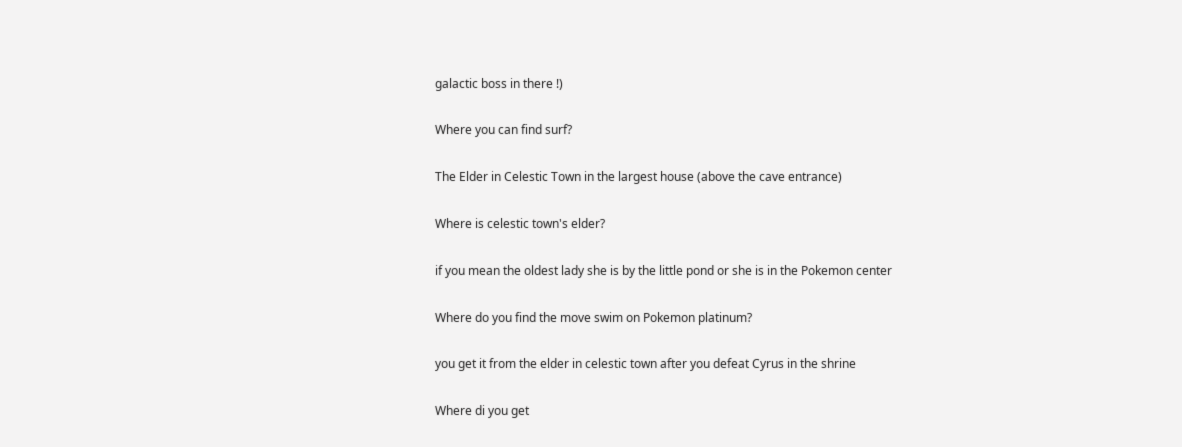galactic boss in there !)

Where you can find surf?

The Elder in Celestic Town in the largest house (above the cave entrance)

Where is celestic town's elder?

if you mean the oldest lady she is by the little pond or she is in the Pokemon center

Where do you find the move swim on Pokemon platinum?

you get it from the elder in celestic town after you defeat Cyrus in the shrine

Where di you get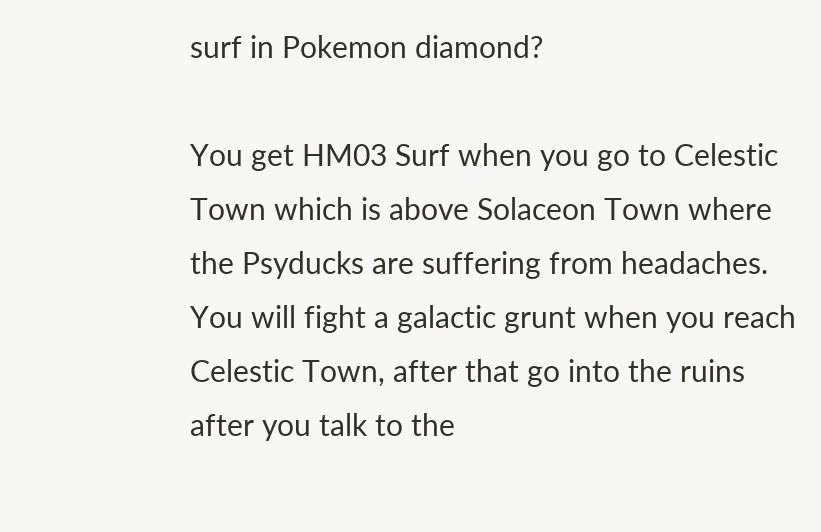surf in Pokemon diamond?

You get HM03 Surf when you go to Celestic Town which is above Solaceon Town where the Psyducks are suffering from headaches. You will fight a galactic grunt when you reach Celestic Town, after that go into the ruins after you talk to the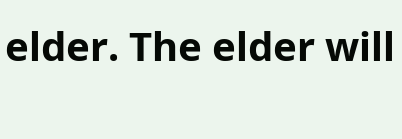elder. The elder will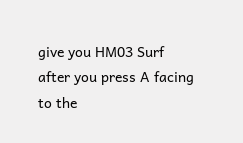give you HM03 Surf after you press A facing to the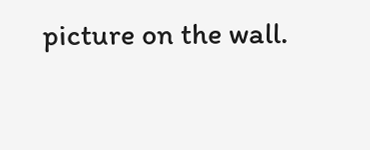picture on the wall.